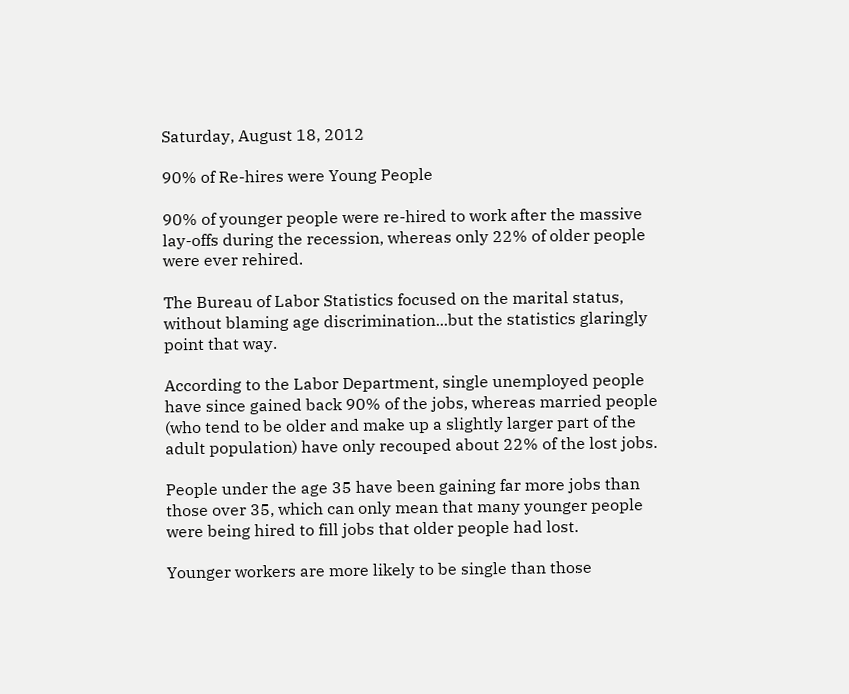Saturday, August 18, 2012

90% of Re-hires were Young People

90% of younger people were re-hired to work after the massive lay-offs during the recession, whereas only 22% of older people were ever rehired.

The Bureau of Labor Statistics focused on the marital status, without blaming age discrimination...but the statistics glaringly point that way.

According to the Labor Department, single unemployed people have since gained back 90% of the jobs, whereas married people (who tend to be older and make up a slightly larger part of the adult population) have only recouped about 22% of the lost jobs.

People under the age 35 have been gaining far more jobs than those over 35, which can only mean that many younger people were being hired to fill jobs that older people had lost.

Younger workers are more likely to be single than those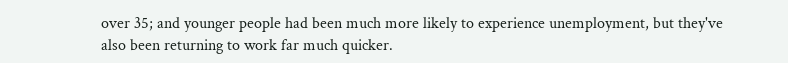over 35; and younger people had been much more likely to experience unemployment, but they've also been returning to work far much quicker.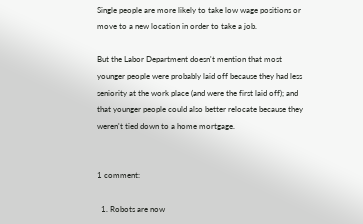Single people are more likely to take low wage positions or move to a new location in order to take a job.

But the Labor Department doesn't mention that most younger people were probably laid off because they had less seniority at the work place (and were the first laid off); and that younger people could also better relocate because they weren't tied down to a home mortgage.


1 comment:

  1. Robots are now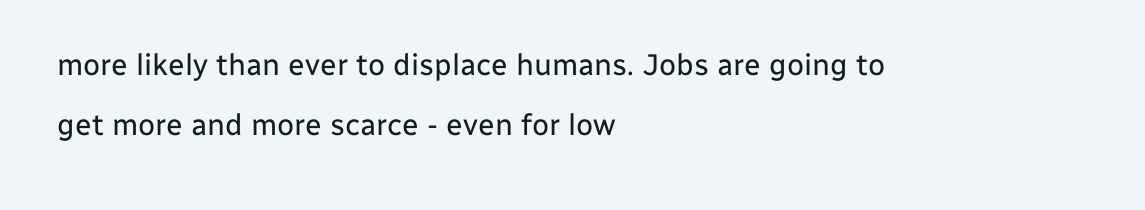more likely than ever to displace humans. Jobs are going to get more and more scarce - even for low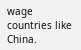wage countries like China.